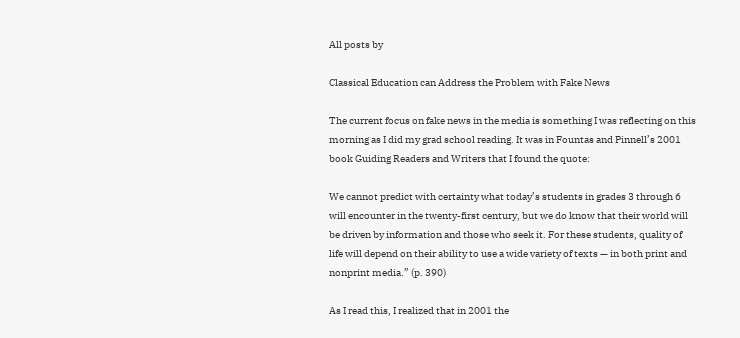All posts by

Classical Education can Address the Problem with Fake News

The current focus on fake news in the media is something I was reflecting on this morning as I did my grad school reading. It was in Fountas and Pinnell’s 2001 book Guiding Readers and Writers that I found the quote:

We cannot predict with certainty what today’s students in grades 3 through 6 will encounter in the twenty-first century, but we do know that their world will be driven by information and those who seek it. For these students, quality of life will depend on their ability to use a wide variety of texts — in both print and nonprint media.” (p. 390)

As I read this, I realized that in 2001 the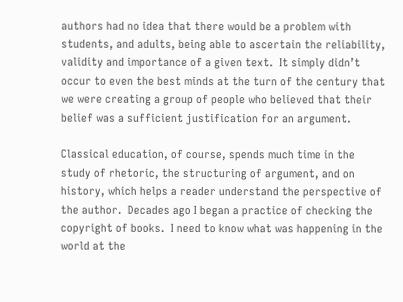authors had no idea that there would be a problem with students, and adults, being able to ascertain the reliability, validity and importance of a given text.  It simply didn’t occur to even the best minds at the turn of the century that we were creating a group of people who believed that their belief was a sufficient justification for an argument.

Classical education, of course, spends much time in the study of rhetoric, the structuring of argument, and on history, which helps a reader understand the perspective of the author.  Decades ago I began a practice of checking the copyright of books.  I need to know what was happening in the world at the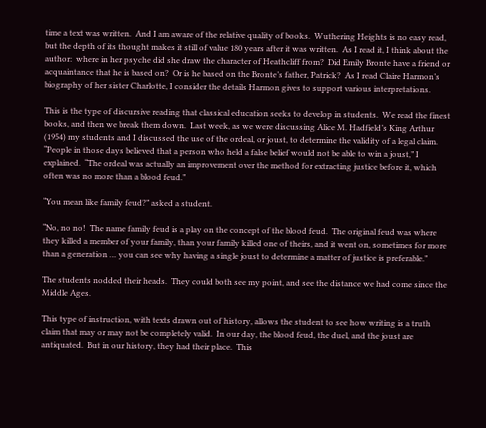time a text was written.  And I am aware of the relative quality of books.  Wuthering Heights is no easy read, but the depth of its thought makes it still of value 180 years after it was written.  As I read it, I think about the author:  where in her psyche did she draw the character of Heathcliff from?  Did Emily Bronte have a friend or acquaintance that he is based on?  Or is he based on the Bronte’s father, Patrick?  As I read Claire Harmon’s biography of her sister Charlotte, I consider the details Harmon gives to support various interpretations.

This is the type of discursive reading that classical education seeks to develop in students.  We read the finest books, and then we break them down.  Last week, as we were discussing Alice M. Hadfield’s King Arthur (1954) my students and I discussed the use of the ordeal, or joust, to determine the validity of a legal claim.  “People in those days believed that a person who held a false belief would not be able to win a joust,” I explained.  “The ordeal was actually an improvement over the method for extracting justice before it, which often was no more than a blood feud.”

“You mean like family feud?” asked a student.

“No, no no!  The name family feud is a play on the concept of the blood feud.  The original feud was where they killed a member of your family, than your family killed one of theirs, and it went on, sometimes for more than a generation … you can see why having a single joust to determine a matter of justice is preferable.”

The students nodded their heads.  They could both see my point, and see the distance we had come since the Middle Ages.

This type of instruction, with texts drawn out of history, allows the student to see how writing is a truth claim that may or may not be completely valid.  In our day, the blood feud, the duel, and the joust are antiquated.  But in our history, they had their place.  This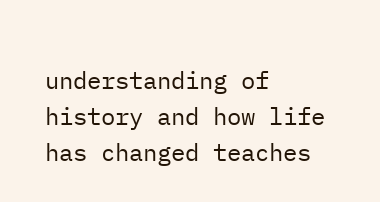understanding of history and how life has changed teaches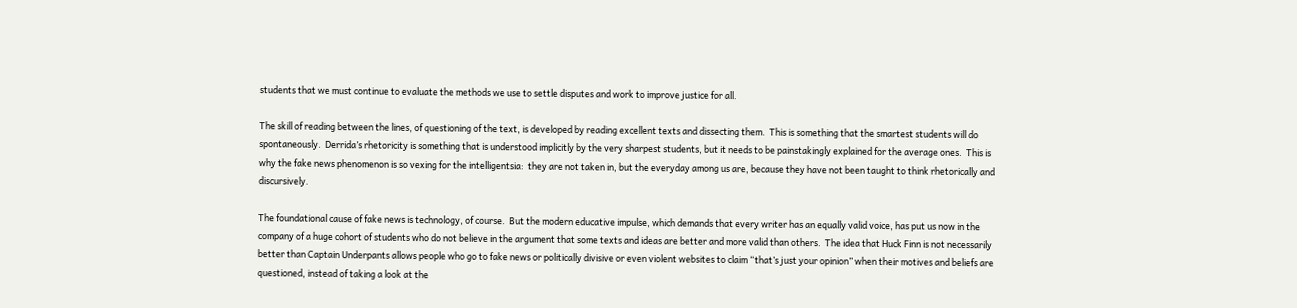students that we must continue to evaluate the methods we use to settle disputes and work to improve justice for all.

The skill of reading between the lines, of questioning of the text, is developed by reading excellent texts and dissecting them.  This is something that the smartest students will do spontaneously.  Derrida’s rhetoricity is something that is understood implicitly by the very sharpest students, but it needs to be painstakingly explained for the average ones.  This is why the fake news phenomenon is so vexing for the intelligentsia:  they are not taken in, but the everyday among us are, because they have not been taught to think rhetorically and discursively.

The foundational cause of fake news is technology, of course.  But the modern educative impulse, which demands that every writer has an equally valid voice, has put us now in the company of a huge cohort of students who do not believe in the argument that some texts and ideas are better and more valid than others.  The idea that Huck Finn is not necessarily better than Captain Underpants allows people who go to fake news or politically divisive or even violent websites to claim “that’s just your opinion” when their motives and beliefs are questioned, instead of taking a look at the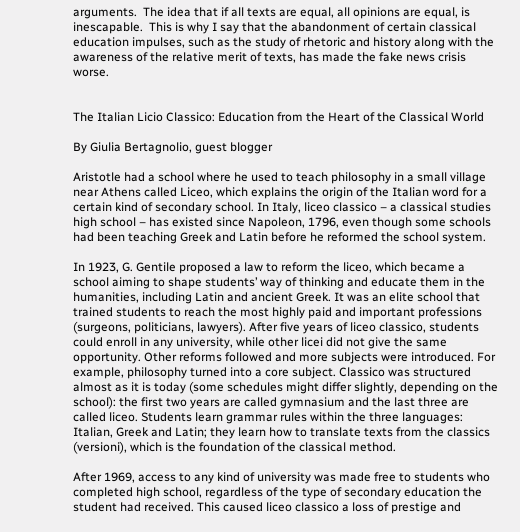arguments.  The idea that if all texts are equal, all opinions are equal, is inescapable.  This is why I say that the abandonment of certain classical education impulses, such as the study of rhetoric and history along with the awareness of the relative merit of texts, has made the fake news crisis worse.


The Italian Licio Classico: Education from the Heart of the Classical World

By Giulia Bertagnolio, guest blogger

Aristotle had a school where he used to teach philosophy in a small village near Athens called Liceo, which explains the origin of the Italian word for a certain kind of secondary school. In Italy, liceo classico – a classical studies high school – has existed since Napoleon, 1796, even though some schools had been teaching Greek and Latin before he reformed the school system.

In 1923, G. Gentile proposed a law to reform the liceo, which became a school aiming to shape students’ way of thinking and educate them in the humanities, including Latin and ancient Greek. It was an elite school that trained students to reach the most highly paid and important professions (surgeons, politicians, lawyers). After five years of liceo classico, students could enroll in any university, while other licei did not give the same opportunity. Other reforms followed and more subjects were introduced. For example, philosophy turned into a core subject. Classico was structured almost as it is today (some schedules might differ slightly, depending on the school): the first two years are called gymnasium and the last three are called liceo. Students learn grammar rules within the three languages: Italian, Greek and Latin; they learn how to translate texts from the classics (versioni), which is the foundation of the classical method.

After 1969, access to any kind of university was made free to students who completed high school, regardless of the type of secondary education the student had received. This caused liceo classico a loss of prestige and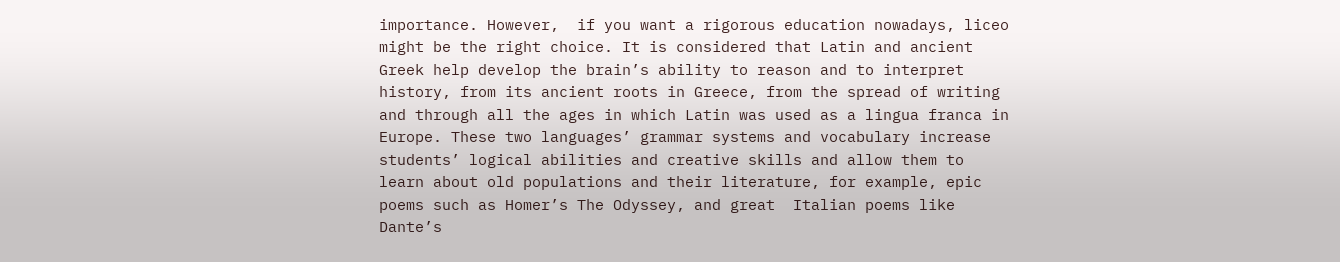importance. However,  if you want a rigorous education nowadays, liceo might be the right choice. It is considered that Latin and ancient Greek help develop the brain’s ability to reason and to interpret history, from its ancient roots in Greece, from the spread of writing and through all the ages in which Latin was used as a lingua franca in Europe. These two languages’ grammar systems and vocabulary increase students’ logical abilities and creative skills and allow them to learn about old populations and their literature, for example, epic poems such as Homer’s The Odyssey, and great  Italian poems like Dante’s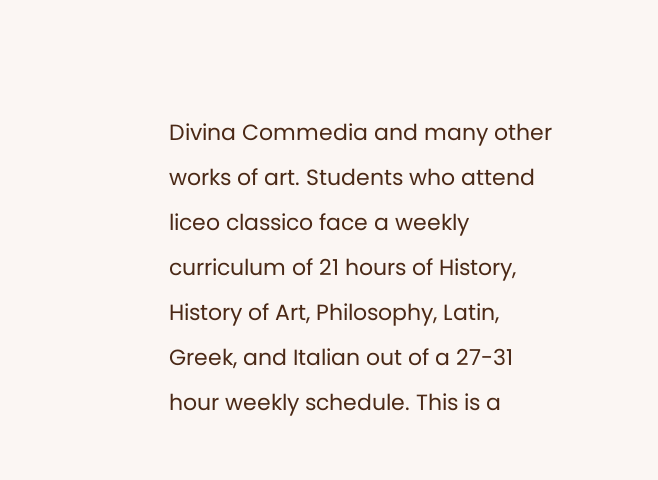Divina Commedia and many other works of art. Students who attend liceo classico face a weekly curriculum of 21 hours of History, History of Art, Philosophy, Latin, Greek, and Italian out of a 27-31 hour weekly schedule. This is a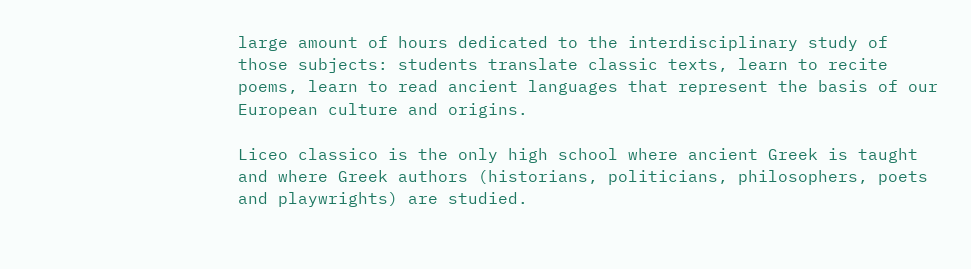large amount of hours dedicated to the interdisciplinary study of those subjects: students translate classic texts, learn to recite poems, learn to read ancient languages that represent the basis of our European culture and origins.

Liceo classico is the only high school where ancient Greek is taught and where Greek authors (historians, politicians, philosophers, poets and playwrights) are studied.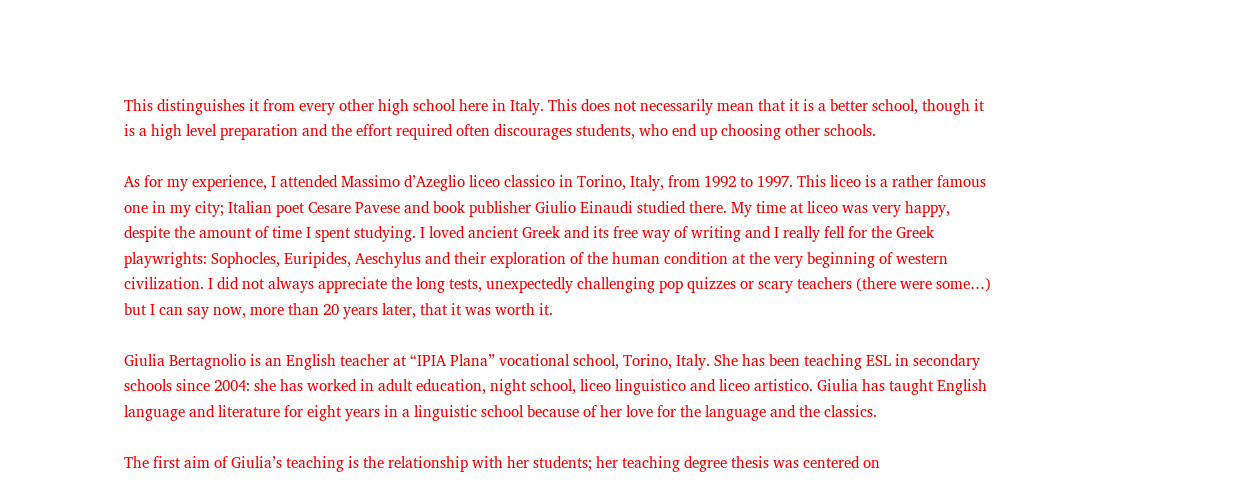This distinguishes it from every other high school here in Italy. This does not necessarily mean that it is a better school, though it is a high level preparation and the effort required often discourages students, who end up choosing other schools.

As for my experience, I attended Massimo d’Azeglio liceo classico in Torino, Italy, from 1992 to 1997. This liceo is a rather famous one in my city; Italian poet Cesare Pavese and book publisher Giulio Einaudi studied there. My time at liceo was very happy, despite the amount of time I spent studying. I loved ancient Greek and its free way of writing and I really fell for the Greek playwrights: Sophocles, Euripides, Aeschylus and their exploration of the human condition at the very beginning of western civilization. I did not always appreciate the long tests, unexpectedly challenging pop quizzes or scary teachers (there were some…) but I can say now, more than 20 years later, that it was worth it.

Giulia Bertagnolio is an English teacher at “IPIA Plana” vocational school, Torino, Italy. She has been teaching ESL in secondary schools since 2004: she has worked in adult education, night school, liceo linguistico and liceo artistico. Giulia has taught English language and literature for eight years in a linguistic school because of her love for the language and the classics.

The first aim of Giulia’s teaching is the relationship with her students; her teaching degree thesis was centered on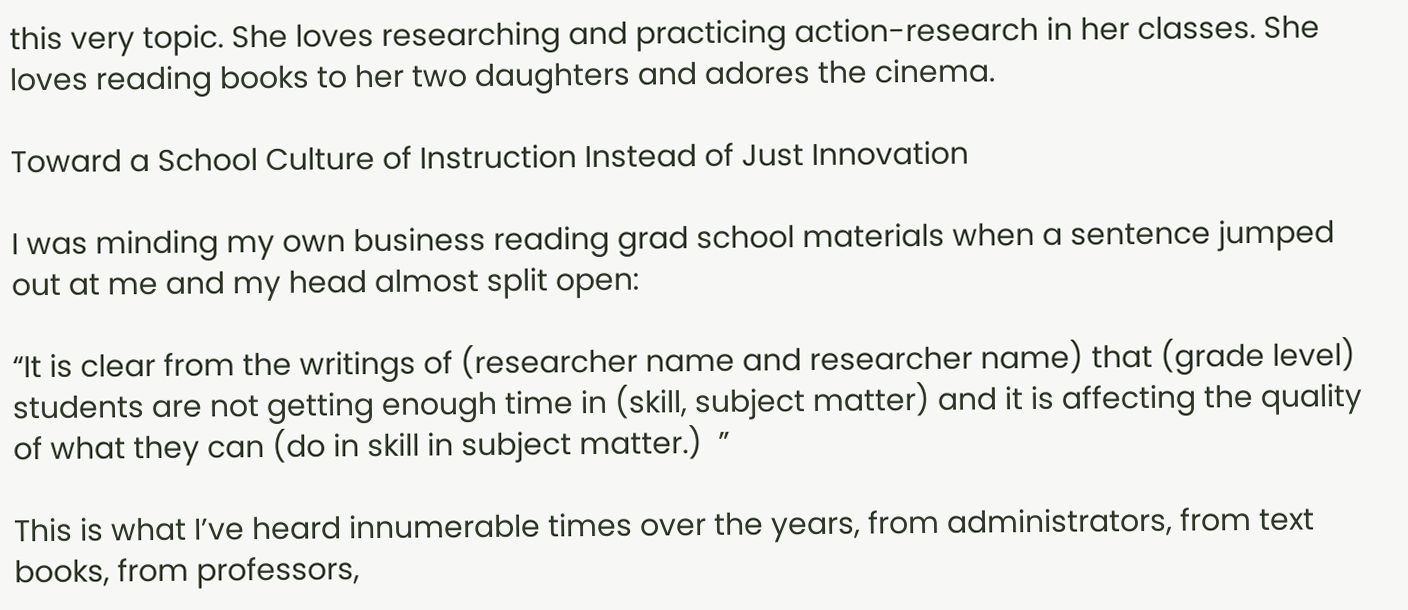this very topic. She loves researching and practicing action-research in her classes. She loves reading books to her two daughters and adores the cinema.

Toward a School Culture of Instruction Instead of Just Innovation

I was minding my own business reading grad school materials when a sentence jumped out at me and my head almost split open:

“It is clear from the writings of (researcher name and researcher name) that (grade level) students are not getting enough time in (skill, subject matter) and it is affecting the quality of what they can (do in skill in subject matter.)  ”

This is what I’ve heard innumerable times over the years, from administrators, from text books, from professors,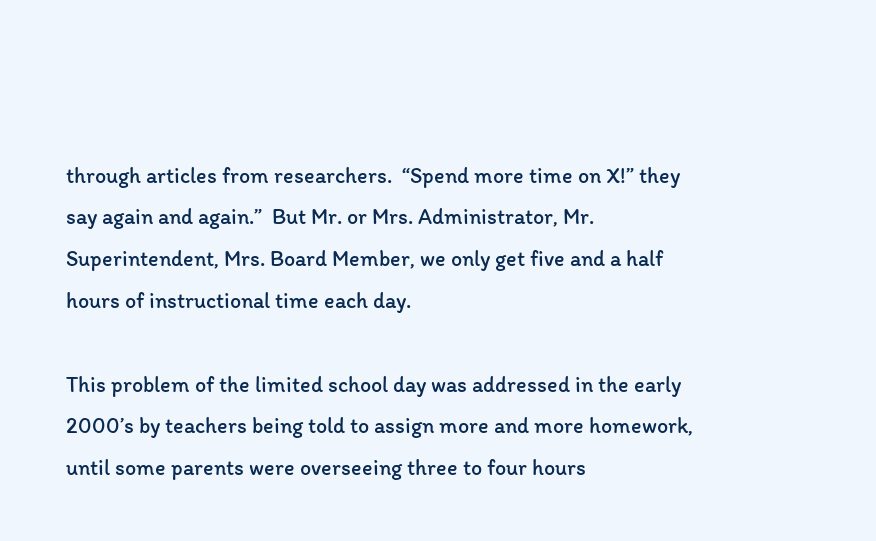through articles from researchers.  “Spend more time on X!” they say again and again.”  But Mr. or Mrs. Administrator, Mr. Superintendent, Mrs. Board Member, we only get five and a half hours of instructional time each day.

This problem of the limited school day was addressed in the early 2000’s by teachers being told to assign more and more homework, until some parents were overseeing three to four hours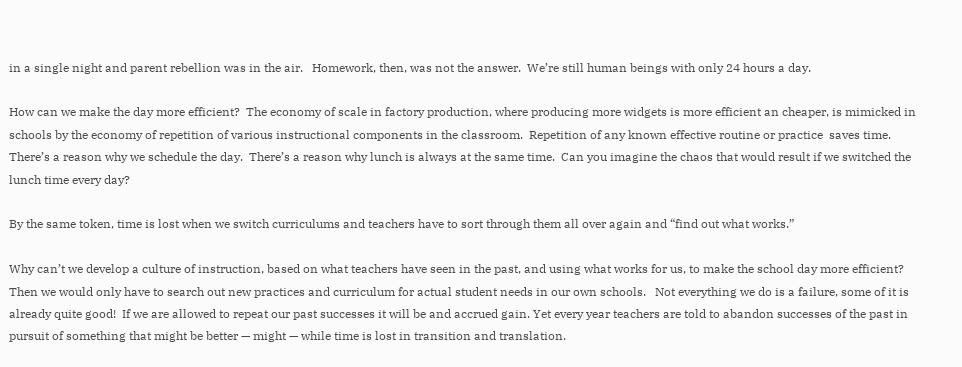in a single night and parent rebellion was in the air.   Homework, then, was not the answer.  We’re still human beings with only 24 hours a day.

How can we make the day more efficient?  The economy of scale in factory production, where producing more widgets is more efficient an cheaper, is mimicked in schools by the economy of repetition of various instructional components in the classroom.  Repetition of any known effective routine or practice  saves time.  There’s a reason why we schedule the day.  There’s a reason why lunch is always at the same time.  Can you imagine the chaos that would result if we switched the lunch time every day?

By the same token, time is lost when we switch curriculums and teachers have to sort through them all over again and “find out what works.”

Why can’t we develop a culture of instruction, based on what teachers have seen in the past, and using what works for us, to make the school day more efficient? Then we would only have to search out new practices and curriculum for actual student needs in our own schools.   Not everything we do is a failure, some of it is already quite good!  If we are allowed to repeat our past successes it will be and accrued gain. Yet every year teachers are told to abandon successes of the past in pursuit of something that might be better — might — while time is lost in transition and translation.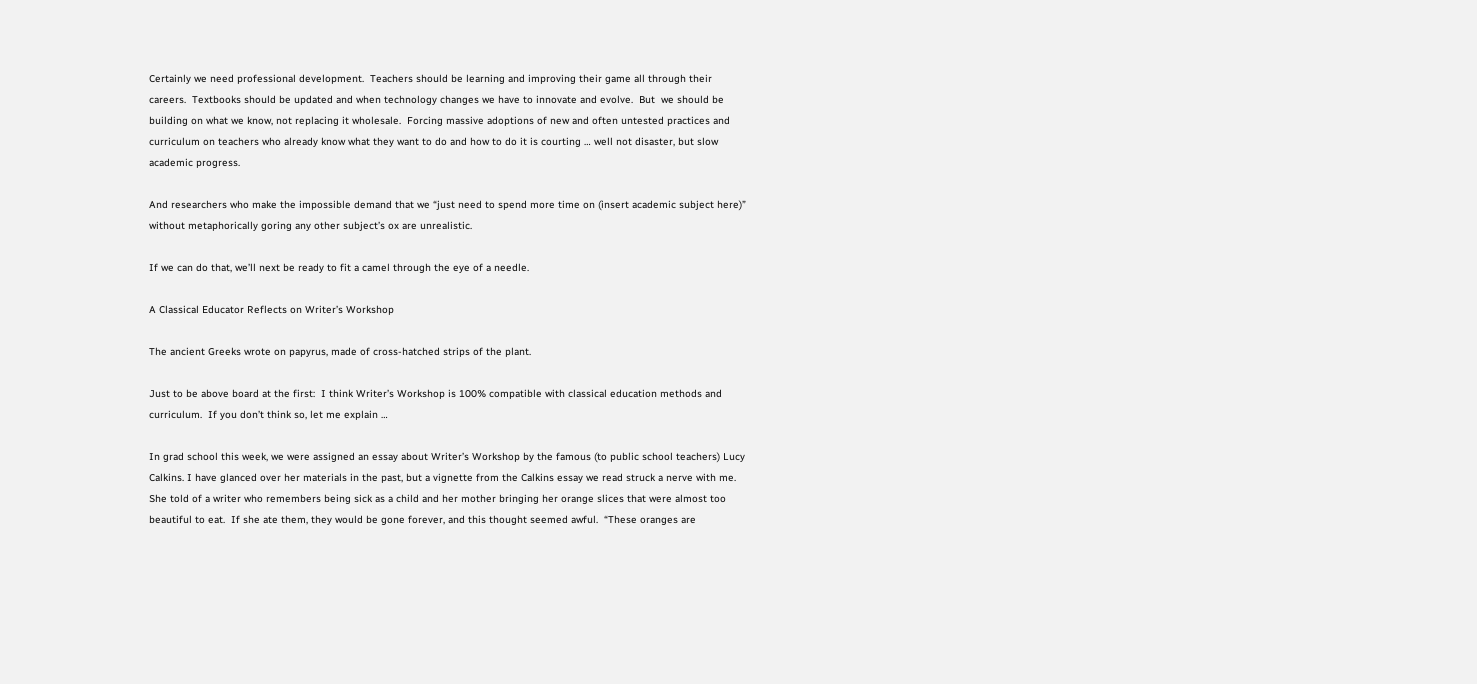Certainly we need professional development.  Teachers should be learning and improving their game all through their careers.  Textbooks should be updated and when technology changes we have to innovate and evolve.  But  we should be building on what we know, not replacing it wholesale.  Forcing massive adoptions of new and often untested practices and curriculum on teachers who already know what they want to do and how to do it is courting … well not disaster, but slow academic progress.

And researchers who make the impossible demand that we “just need to spend more time on (insert academic subject here)” without metaphorically goring any other subject’s ox are unrealistic.

If we can do that, we’ll next be ready to fit a camel through the eye of a needle.

A Classical Educator Reflects on Writer’s Workshop

The ancient Greeks wrote on papyrus, made of cross-hatched strips of the plant.

Just to be above board at the first:  I think Writer’s Workshop is 100% compatible with classical education methods and curriculum.  If you don’t think so, let me explain …

In grad school this week, we were assigned an essay about Writer’s Workshop by the famous (to public school teachers) Lucy Calkins. I have glanced over her materials in the past, but a vignette from the Calkins essay we read struck a nerve with me.  She told of a writer who remembers being sick as a child and her mother bringing her orange slices that were almost too beautiful to eat.  If she ate them, they would be gone forever, and this thought seemed awful.  “These oranges are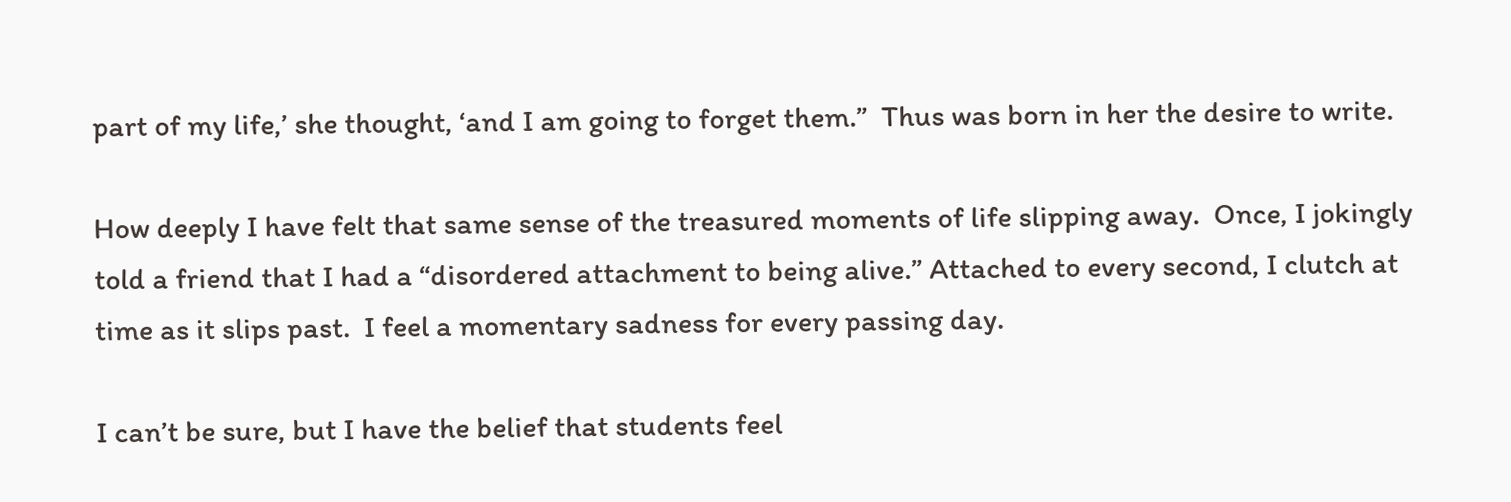part of my life,’ she thought, ‘and I am going to forget them.”  Thus was born in her the desire to write.

How deeply I have felt that same sense of the treasured moments of life slipping away.  Once, I jokingly told a friend that I had a “disordered attachment to being alive.” Attached to every second, I clutch at time as it slips past.  I feel a momentary sadness for every passing day.

I can’t be sure, but I have the belief that students feel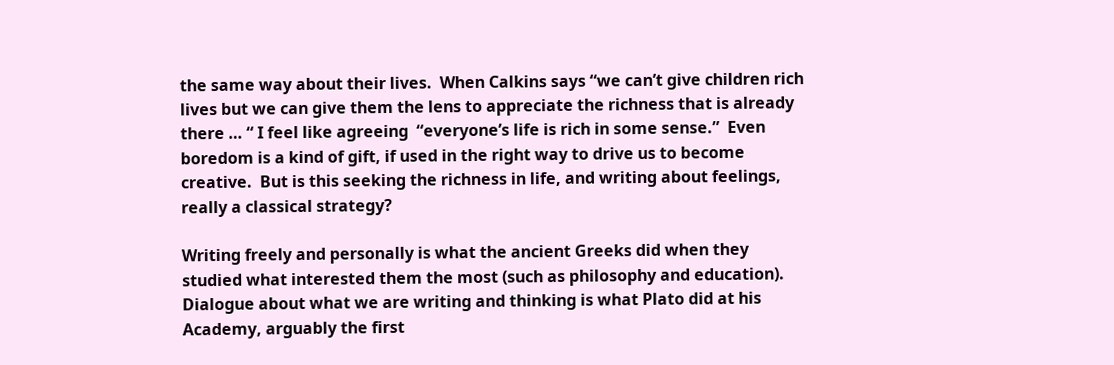the same way about their lives.  When Calkins says “we can’t give children rich lives but we can give them the lens to appreciate the richness that is already there … “ I feel like agreeing  “everyone’s life is rich in some sense.”  Even boredom is a kind of gift, if used in the right way to drive us to become creative.  But is this seeking the richness in life, and writing about feelings, really a classical strategy?

Writing freely and personally is what the ancient Greeks did when they studied what interested them the most (such as philosophy and education).  Dialogue about what we are writing and thinking is what Plato did at his Academy, arguably the first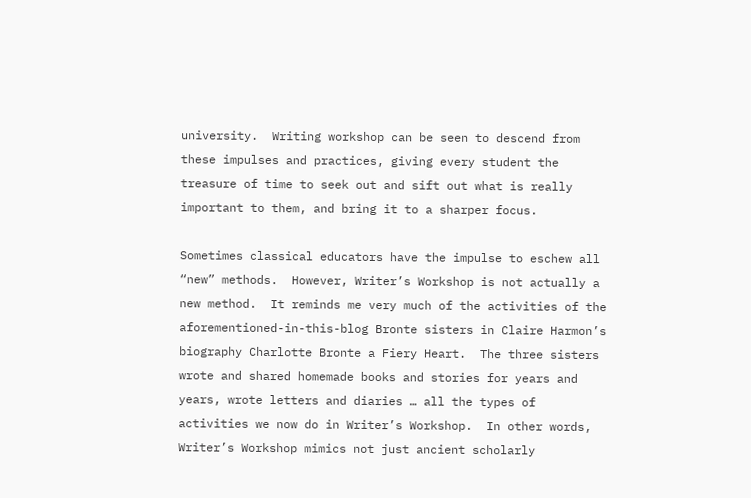university.  Writing workshop can be seen to descend from these impulses and practices, giving every student the treasure of time to seek out and sift out what is really important to them, and bring it to a sharper focus.

Sometimes classical educators have the impulse to eschew all “new” methods.  However, Writer’s Workshop is not actually a new method.  It reminds me very much of the activities of the aforementioned-in-this-blog Bronte sisters in Claire Harmon’s biography Charlotte Bronte a Fiery Heart.  The three sisters wrote and shared homemade books and stories for years and years, wrote letters and diaries … all the types of activities we now do in Writer’s Workshop.  In other words, Writer’s Workshop mimics not just ancient scholarly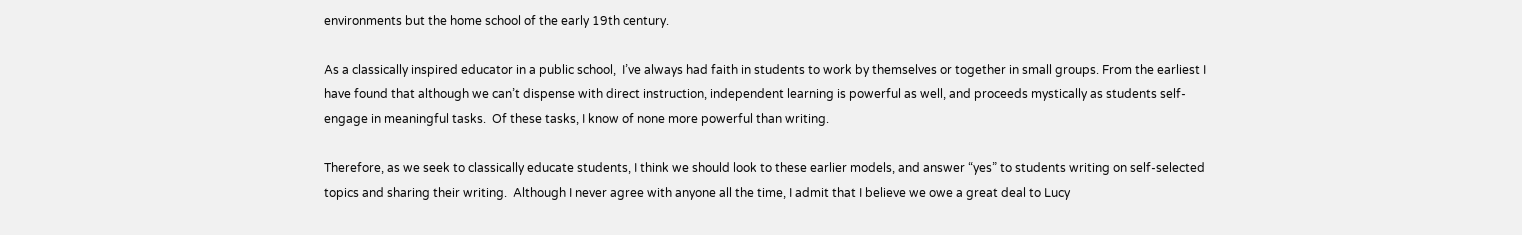environments but the home school of the early 19th century.

As a classically inspired educator in a public school,  I’ve always had faith in students to work by themselves or together in small groups. From the earliest I have found that although we can’t dispense with direct instruction, independent learning is powerful as well, and proceeds mystically as students self-engage in meaningful tasks.  Of these tasks, I know of none more powerful than writing.

Therefore, as we seek to classically educate students, I think we should look to these earlier models, and answer “yes” to students writing on self-selected topics and sharing their writing.  Although I never agree with anyone all the time, I admit that I believe we owe a great deal to Lucy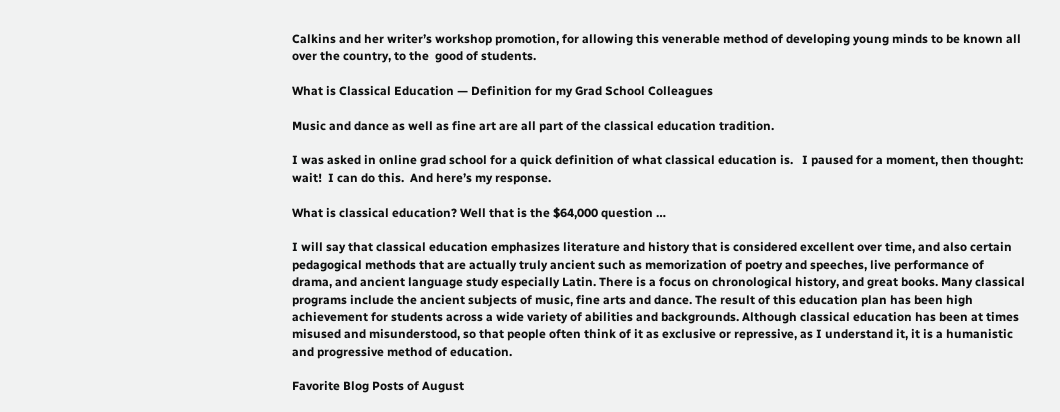Calkins and her writer’s workshop promotion, for allowing this venerable method of developing young minds to be known all over the country, to the  good of students.

What is Classical Education — Definition for my Grad School Colleagues

Music and dance as well as fine art are all part of the classical education tradition.

I was asked in online grad school for a quick definition of what classical education is.   I paused for a moment, then thought: wait!  I can do this.  And here’s my response.

What is classical education? Well that is the $64,000 question …

I will say that classical education emphasizes literature and history that is considered excellent over time, and also certain pedagogical methods that are actually truly ancient such as memorization of poetry and speeches, live performance of drama, and ancient language study especially Latin. There is a focus on chronological history, and great books. Many classical programs include the ancient subjects of music, fine arts and dance. The result of this education plan has been high achievement for students across a wide variety of abilities and backgrounds. Although classical education has been at times misused and misunderstood, so that people often think of it as exclusive or repressive, as I understand it, it is a humanistic and progressive method of education.

Favorite Blog Posts of August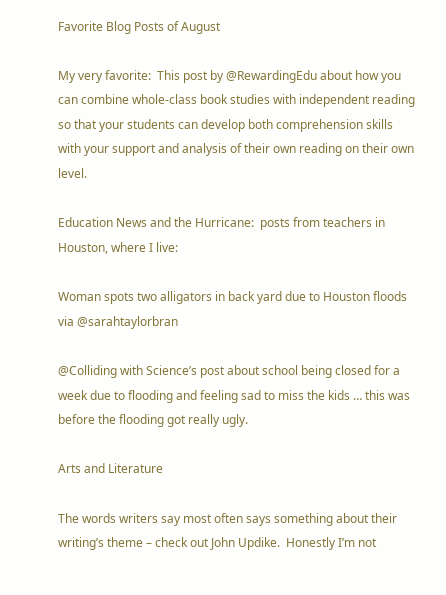Favorite Blog Posts of August

My very favorite:  This post by @RewardingEdu about how you can combine whole-class book studies with independent reading so that your students can develop both comprehension skills with your support and analysis of their own reading on their own level.

Education News and the Hurricane:  posts from teachers in Houston, where I live:

Woman spots two alligators in back yard due to Houston floods via @sarahtaylorbran

@Colliding with Science’s post about school being closed for a week due to flooding and feeling sad to miss the kids … this was before the flooding got really ugly.

Arts and Literature

The words writers say most often says something about their writing’s theme – check out John Updike.  Honestly I’m not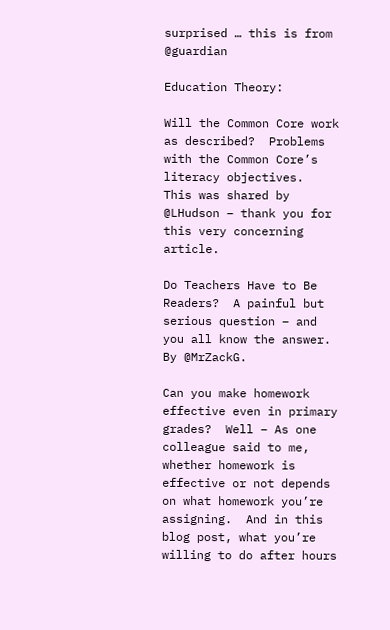surprised … this is from @guardian

Education Theory:

Will the Common Core work as described?  Problems with the Common Core’s literacy objectives.  This was shared by @LHudson – thank you for this very concerning article.

Do Teachers Have to Be Readers?  A painful but serious question – and you all know the answer.  By @MrZackG.

Can you make homework effective even in primary grades?  Well – As one colleague said to me, whether homework is effective or not depends on what homework you’re assigning.  And in this blog post, what you’re willing to do after hours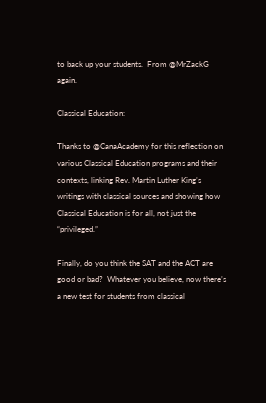to back up your students.  From @MrZackG again.

Classical Education:

Thanks to @CanaAcademy for this reflection on various Classical Education programs and their contexts, linking Rev. Martin Luther King’s writings with classical sources and showing how Classical Education is for all, not just the “privileged.”

Finally, do you think the SAT and the ACT are good or bad?  Whatever you believe, now there’s a new test for students from classical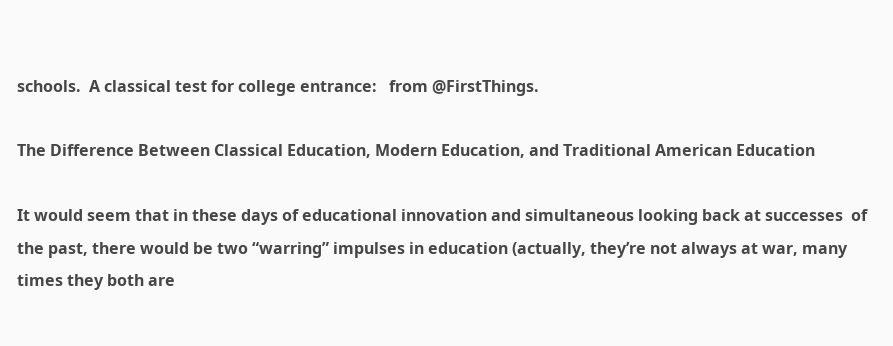schools.  A classical test for college entrance:   from @FirstThings.

The Difference Between Classical Education, Modern Education, and Traditional American Education

It would seem that in these days of educational innovation and simultaneous looking back at successes  of the past, there would be two “warring” impulses in education (actually, they’re not always at war, many times they both are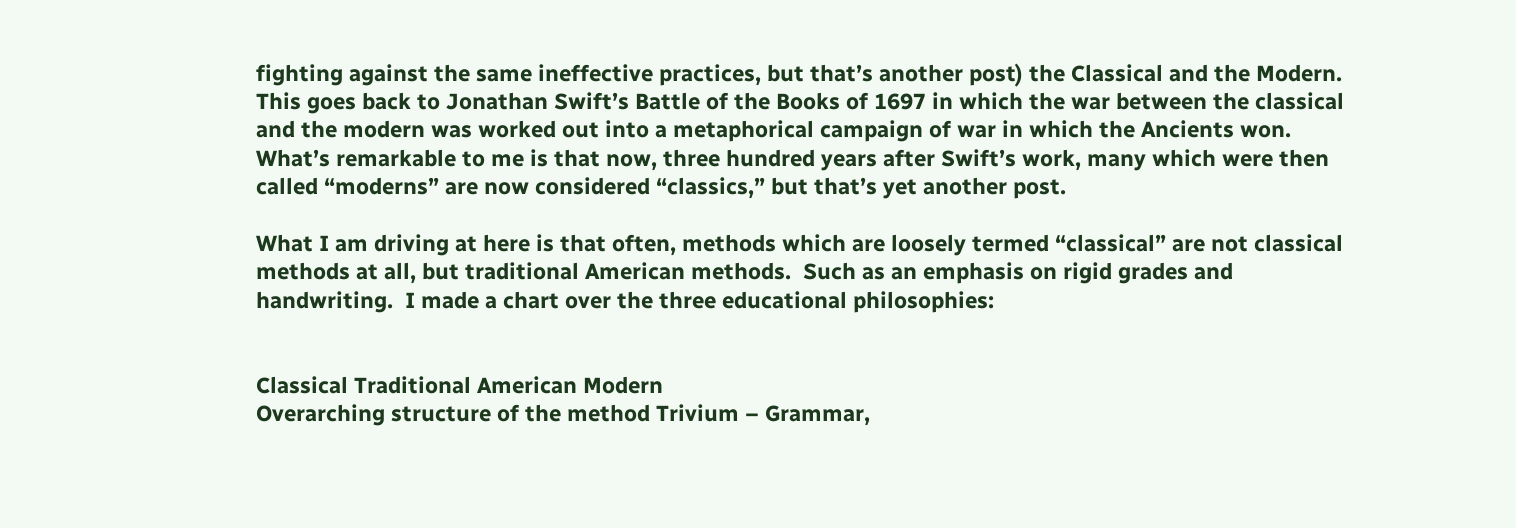fighting against the same ineffective practices, but that’s another post) the Classical and the Modern.  This goes back to Jonathan Swift’s Battle of the Books of 1697 in which the war between the classical and the modern was worked out into a metaphorical campaign of war in which the Ancients won. What’s remarkable to me is that now, three hundred years after Swift’s work, many which were then called “moderns” are now considered “classics,” but that’s yet another post.

What I am driving at here is that often, methods which are loosely termed “classical” are not classical methods at all, but traditional American methods.  Such as an emphasis on rigid grades and handwriting.  I made a chart over the three educational philosophies:


Classical Traditional American Modern
Overarching structure of the method Trivium – Grammar,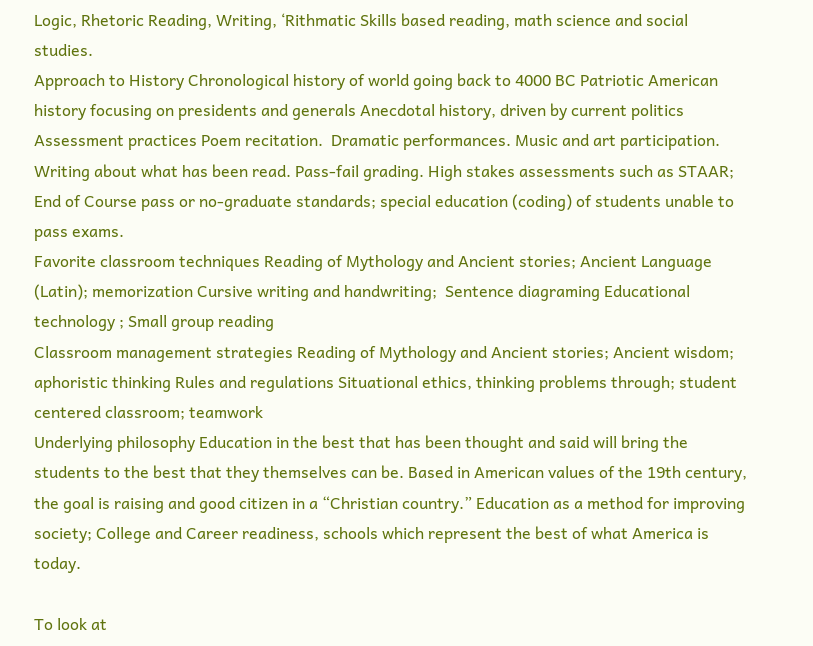Logic, Rhetoric Reading, Writing, ‘Rithmatic Skills based reading, math science and social studies.
Approach to History Chronological history of world going back to 4000 BC Patriotic American history focusing on presidents and generals Anecdotal history, driven by current politics
Assessment practices Poem recitation.  Dramatic performances. Music and art participation.  Writing about what has been read. Pass-fail grading. High stakes assessments such as STAAR; End of Course pass or no-graduate standards; special education (coding) of students unable to pass exams.
Favorite classroom techniques Reading of Mythology and Ancient stories; Ancient Language (Latin); memorization Cursive writing and handwriting;  Sentence diagraming Educational technology ; Small group reading
Classroom management strategies Reading of Mythology and Ancient stories; Ancient wisdom; aphoristic thinking Rules and regulations Situational ethics, thinking problems through; student centered classroom; teamwork
Underlying philosophy Education in the best that has been thought and said will bring the students to the best that they themselves can be. Based in American values of the 19th century, the goal is raising and good citizen in a “Christian country.” Education as a method for improving society; College and Career readiness, schools which represent the best of what America is today.

To look at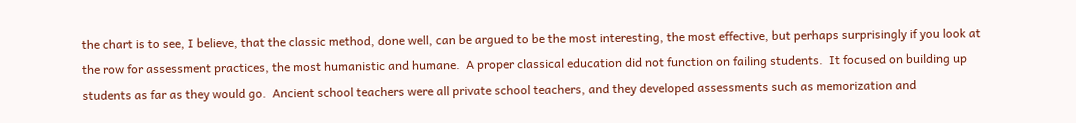the chart is to see, I believe, that the classic method, done well, can be argued to be the most interesting, the most effective, but perhaps surprisingly if you look at the row for assessment practices, the most humanistic and humane.  A proper classical education did not function on failing students.  It focused on building up students as far as they would go.  Ancient school teachers were all private school teachers, and they developed assessments such as memorization and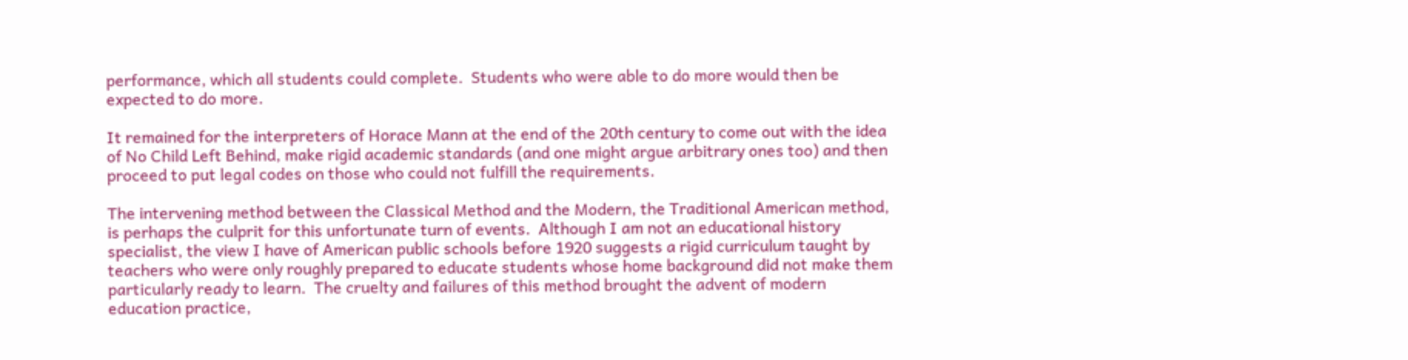performance, which all students could complete.  Students who were able to do more would then be expected to do more.

It remained for the interpreters of Horace Mann at the end of the 20th century to come out with the idea of No Child Left Behind, make rigid academic standards (and one might argue arbitrary ones too) and then proceed to put legal codes on those who could not fulfill the requirements.

The intervening method between the Classical Method and the Modern, the Traditional American method, is perhaps the culprit for this unfortunate turn of events.  Although I am not an educational history specialist, the view I have of American public schools before 1920 suggests a rigid curriculum taught by teachers who were only roughly prepared to educate students whose home background did not make them particularly ready to learn.  The cruelty and failures of this method brought the advent of modern education practice,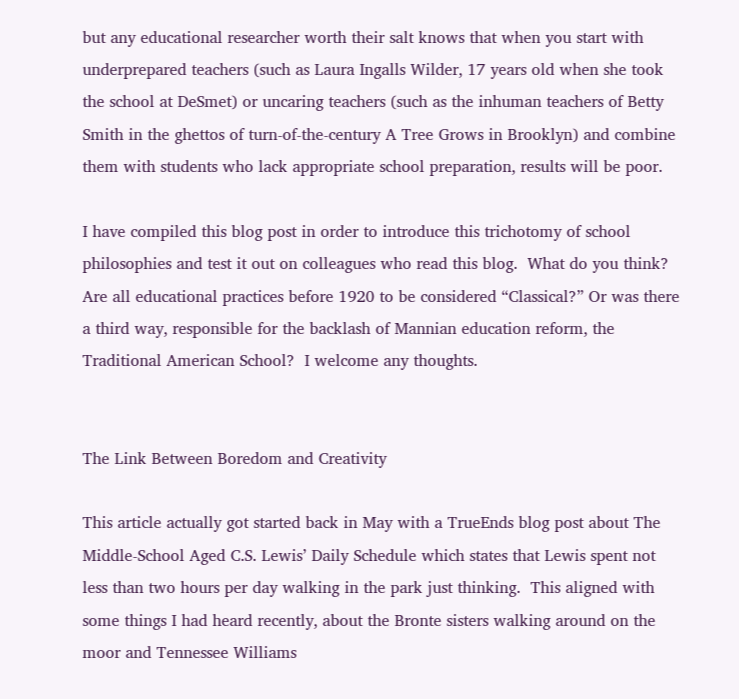but any educational researcher worth their salt knows that when you start with underprepared teachers (such as Laura Ingalls Wilder, 17 years old when she took the school at DeSmet) or uncaring teachers (such as the inhuman teachers of Betty Smith in the ghettos of turn-of-the-century A Tree Grows in Brooklyn) and combine them with students who lack appropriate school preparation, results will be poor.

I have compiled this blog post in order to introduce this trichotomy of school philosophies and test it out on colleagues who read this blog.  What do you think?  Are all educational practices before 1920 to be considered “Classical?” Or was there a third way, responsible for the backlash of Mannian education reform, the Traditional American School?  I welcome any thoughts.


The Link Between Boredom and Creativity

This article actually got started back in May with a TrueEnds blog post about The Middle-School Aged C.S. Lewis’ Daily Schedule which states that Lewis spent not less than two hours per day walking in the park just thinking.  This aligned with some things I had heard recently, about the Bronte sisters walking around on the moor and Tennessee Williams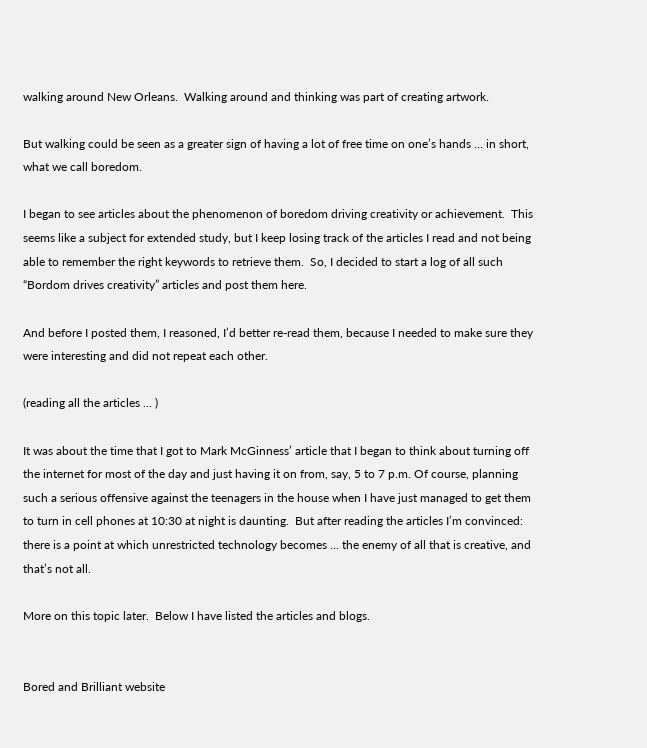walking around New Orleans.  Walking around and thinking was part of creating artwork.

But walking could be seen as a greater sign of having a lot of free time on one’s hands … in short, what we call boredom.

I began to see articles about the phenomenon of boredom driving creativity or achievement.  This seems like a subject for extended study, but I keep losing track of the articles I read and not being able to remember the right keywords to retrieve them.  So, I decided to start a log of all such “Bordom drives creativity” articles and post them here.

And before I posted them, I reasoned, I’d better re-read them, because I needed to make sure they were interesting and did not repeat each other.

(reading all the articles … )

It was about the time that I got to Mark McGinness’ article that I began to think about turning off the internet for most of the day and just having it on from, say, 5 to 7 p.m. Of course, planning such a serious offensive against the teenagers in the house when I have just managed to get them to turn in cell phones at 10:30 at night is daunting.  But after reading the articles I’m convinced:  there is a point at which unrestricted technology becomes … the enemy of all that is creative, and that’s not all.

More on this topic later.  Below I have listed the articles and blogs.


Bored and Brilliant website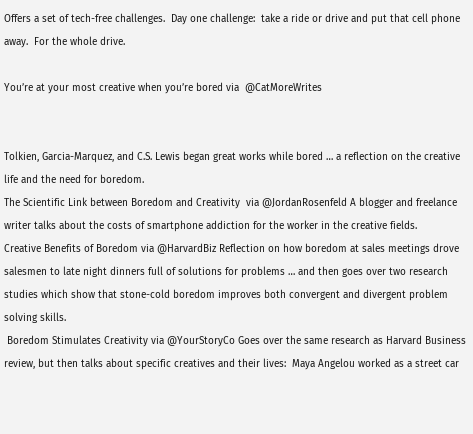Offers a set of tech-free challenges.  Day one challenge:  take a ride or drive and put that cell phone away.  For the whole drive.

You’re at your most creative when you’re bored via  @CatMoreWrites


Tolkien, Garcia-Marquez, and C.S. Lewis began great works while bored … a reflection on the creative life and the need for boredom.
The Scientific Link between Boredom and Creativity  via @JordanRosenfeld A blogger and freelance writer talks about the costs of smartphone addiction for the worker in the creative fields.
Creative Benefits of Boredom via @HarvardBiz Reflection on how boredom at sales meetings drove salesmen to late night dinners full of solutions for problems … and then goes over two research studies which show that stone-cold boredom improves both convergent and divergent problem solving skills.
 Boredom Stimulates Creativity via @YourStoryCo Goes over the same research as Harvard Business review, but then talks about specific creatives and their lives:  Maya Angelou worked as a street car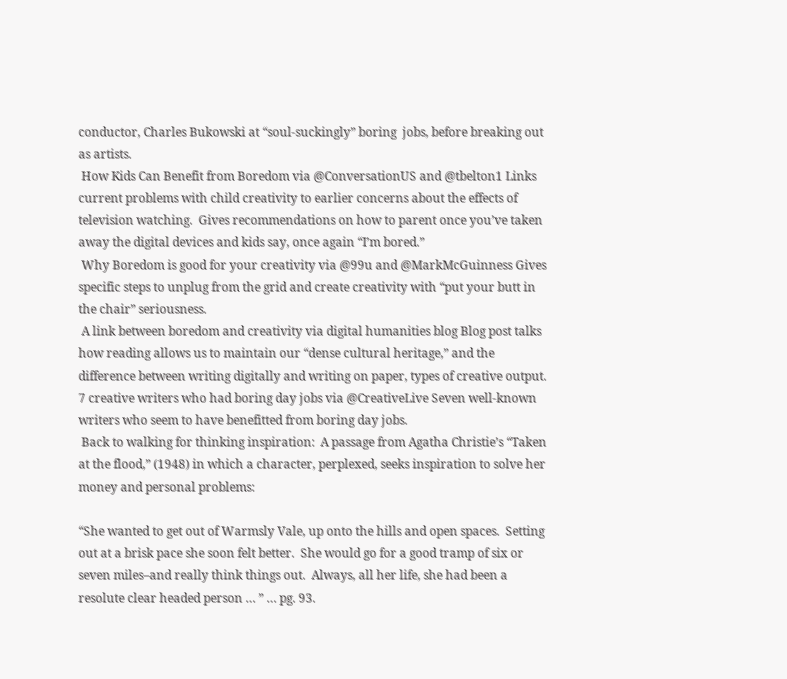conductor, Charles Bukowski at “soul-suckingly” boring  jobs, before breaking out as artists.
 How Kids Can Benefit from Boredom via @ConversationUS and @tbelton1 Links current problems with child creativity to earlier concerns about the effects of television watching.  Gives recommendations on how to parent once you’ve taken away the digital devices and kids say, once again “I’m bored.”
 Why Boredom is good for your creativity via @99u and @MarkMcGuinness Gives specific steps to unplug from the grid and create creativity with “put your butt in the chair” seriousness.
 A link between boredom and creativity via digital humanities blog Blog post talks how reading allows us to maintain our “dense cultural heritage,” and the difference between writing digitally and writing on paper, types of creative output.
7 creative writers who had boring day jobs via @CreativeLive Seven well-known writers who seem to have benefitted from boring day jobs.
 Back to walking for thinking inspiration:  A passage from Agatha Christie’s “Taken at the flood,” (1948) in which a character, perplexed, seeks inspiration to solve her money and personal problems:

“She wanted to get out of Warmsly Vale, up onto the hills and open spaces.  Setting out at a brisk pace she soon felt better.  She would go for a good tramp of six or seven miles–and really think things out.  Always, all her life, she had been a resolute clear headed person … ” … pg. 93.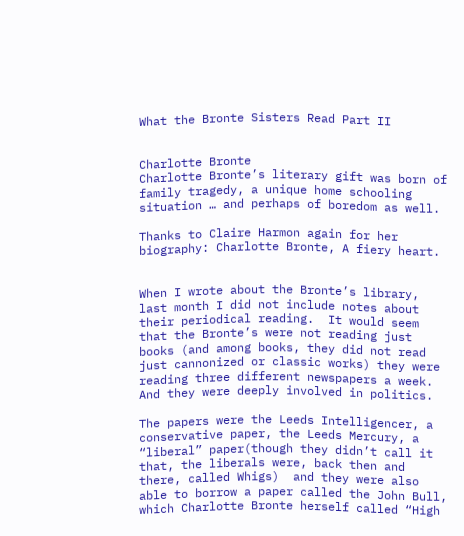What the Bronte Sisters Read Part II


Charlotte Bronte
Charlotte Bronte’s literary gift was born of family tragedy, a unique home schooling situation … and perhaps of boredom as well.

Thanks to Claire Harmon again for her biography: Charlotte Bronte, A fiery heart.


When I wrote about the Bronte’s library, last month I did not include notes about their periodical reading.  It would seem that the Bronte’s were not reading just books (and among books, they did not read just cannonized or classic works) they were reading three different newspapers a week.  And they were deeply involved in politics.

The papers were the Leeds Intelligencer, a conservative paper, the Leeds Mercury, a “liberal” paper(though they didn’t call it that, the liberals were, back then and there, called Whigs)  and they were also able to borrow a paper called the John Bull, which Charlotte Bronte herself called “High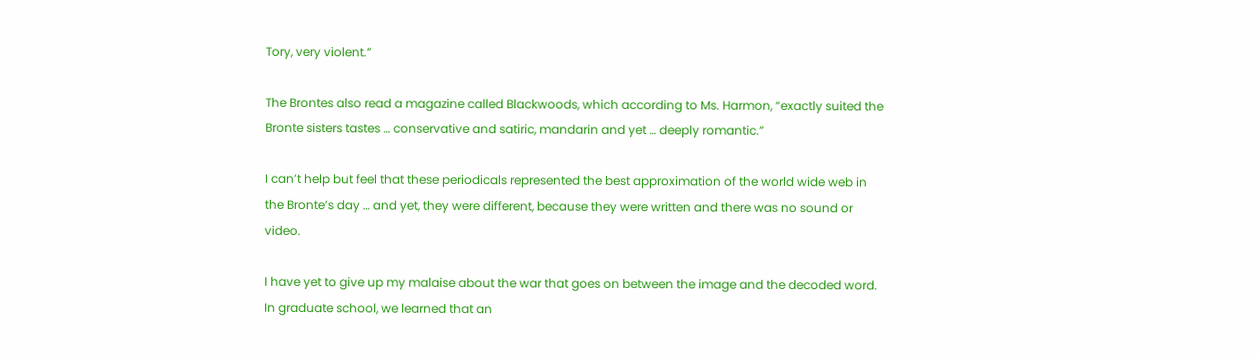Tory, very violent.”

The Brontes also read a magazine called Blackwoods, which according to Ms. Harmon, “exactly suited the Bronte sisters tastes … conservative and satiric, mandarin and yet … deeply romantic.”

I can’t help but feel that these periodicals represented the best approximation of the world wide web in the Bronte’s day … and yet, they were different, because they were written and there was no sound or video.

I have yet to give up my malaise about the war that goes on between the image and the decoded word.  In graduate school, we learned that an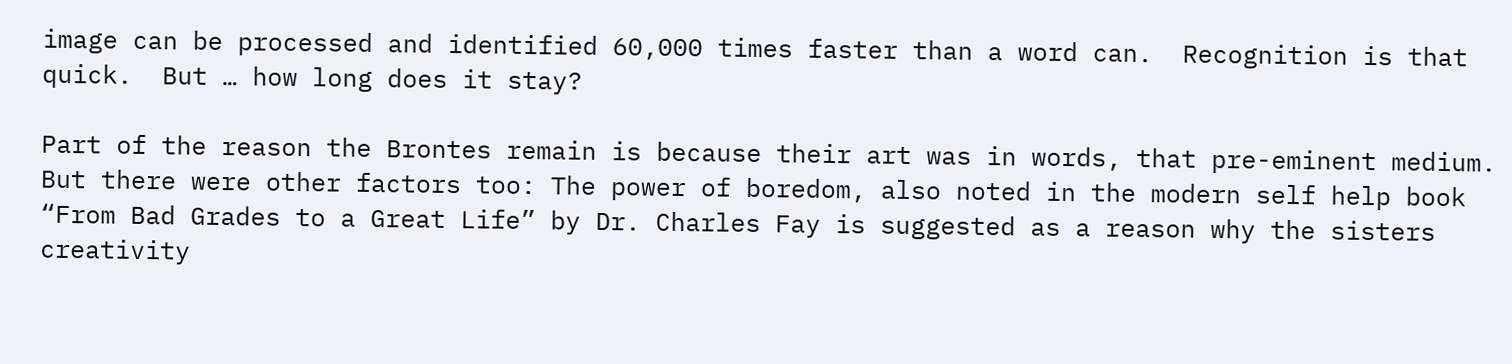image can be processed and identified 60,000 times faster than a word can.  Recognition is that quick.  But … how long does it stay?

Part of the reason the Brontes remain is because their art was in words, that pre-eminent medium.  But there were other factors too: The power of boredom, also noted in the modern self help book “From Bad Grades to a Great Life” by Dr. Charles Fay is suggested as a reason why the sisters creativity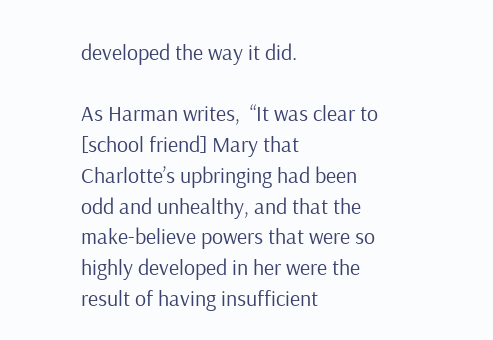developed the way it did.

As Harman writes,  “It was clear to [school friend] Mary that Charlotte’s upbringing had been odd and unhealthy, and that the make-believe powers that were so highly developed in her were the result of having insufficient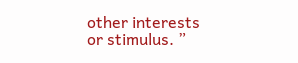other interests or stimulus. ”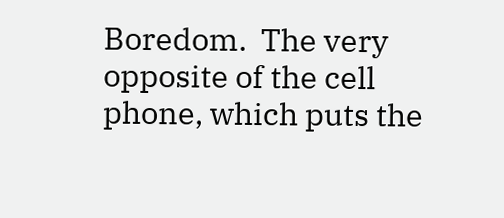Boredom.  The very opposite of the cell phone, which puts the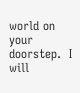world on your doorstep.  I will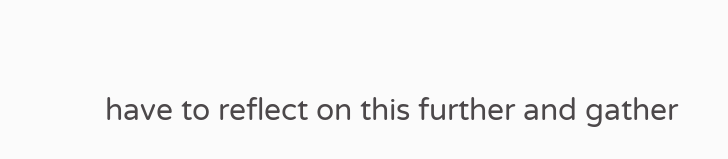have to reflect on this further and gather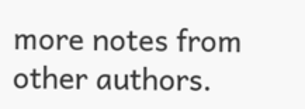more notes from other authors.